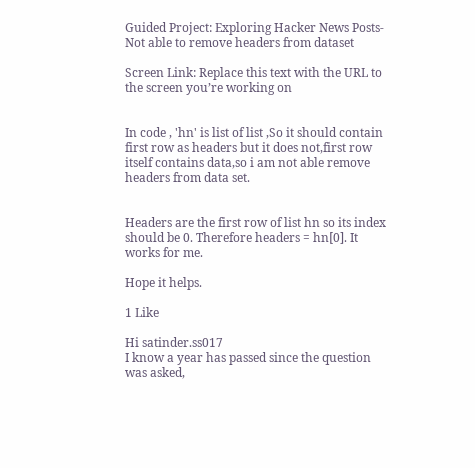Guided Project: Exploring Hacker News Posts-Not able to remove headers from dataset

Screen Link: Replace this text with the URL to the screen you’re working on


In code , 'hn' is list of list ,So it should contain first row as headers but it does not,first row itself contains data,so i am not able remove headers from data set.


Headers are the first row of list hn so its index should be 0. Therefore headers = hn[0]. It works for me.

Hope it helps.

1 Like

Hi satinder.ss017
I know a year has passed since the question was asked,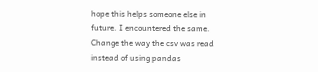hope this helps someone else in future. I encountered the same. Change the way the csv was read instead of using pandas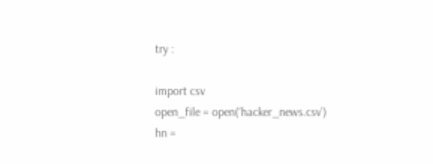try :

import csv
open_file = open(‘hacker_news.csv’)
hn =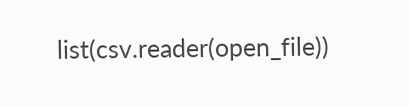list(csv.reader(open_file))